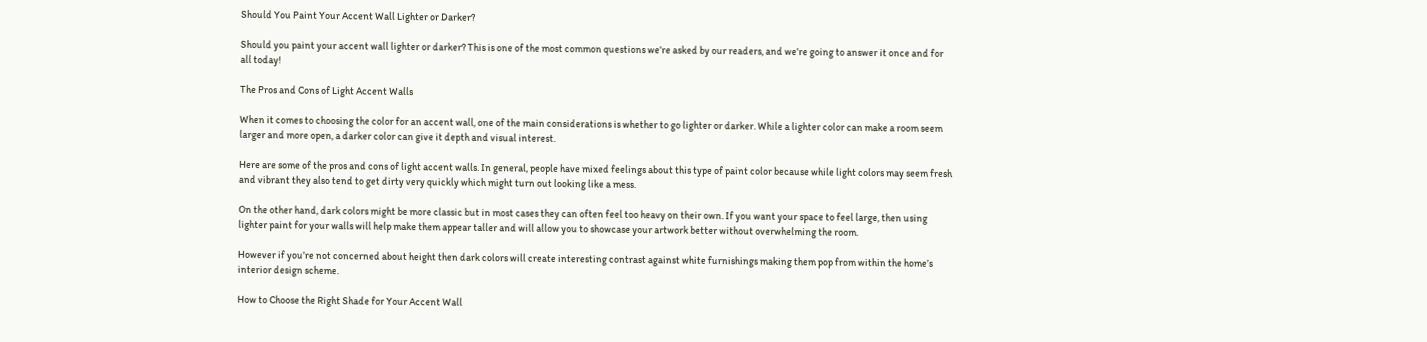Should You Paint Your Accent Wall Lighter or Darker?

Should you paint your accent wall lighter or darker? This is one of the most common questions we’re asked by our readers, and we’re going to answer it once and for all today!

The Pros and Cons of Light Accent Walls

When it comes to choosing the color for an accent wall, one of the main considerations is whether to go lighter or darker. While a lighter color can make a room seem larger and more open, a darker color can give it depth and visual interest.

Here are some of the pros and cons of light accent walls. In general, people have mixed feelings about this type of paint color because while light colors may seem fresh and vibrant they also tend to get dirty very quickly which might turn out looking like a mess.

On the other hand, dark colors might be more classic but in most cases they can often feel too heavy on their own. If you want your space to feel large, then using lighter paint for your walls will help make them appear taller and will allow you to showcase your artwork better without overwhelming the room.

However if you’re not concerned about height then dark colors will create interesting contrast against white furnishings making them pop from within the home’s interior design scheme.

How to Choose the Right Shade for Your Accent Wall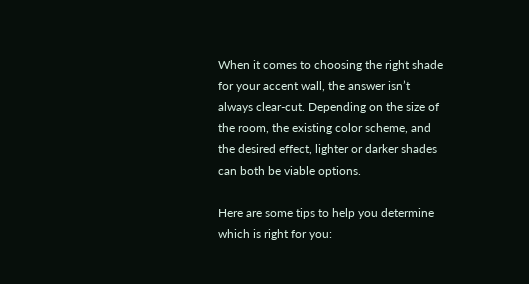When it comes to choosing the right shade for your accent wall, the answer isn’t always clear-cut. Depending on the size of the room, the existing color scheme, and the desired effect, lighter or darker shades can both be viable options.

Here are some tips to help you determine which is right for you: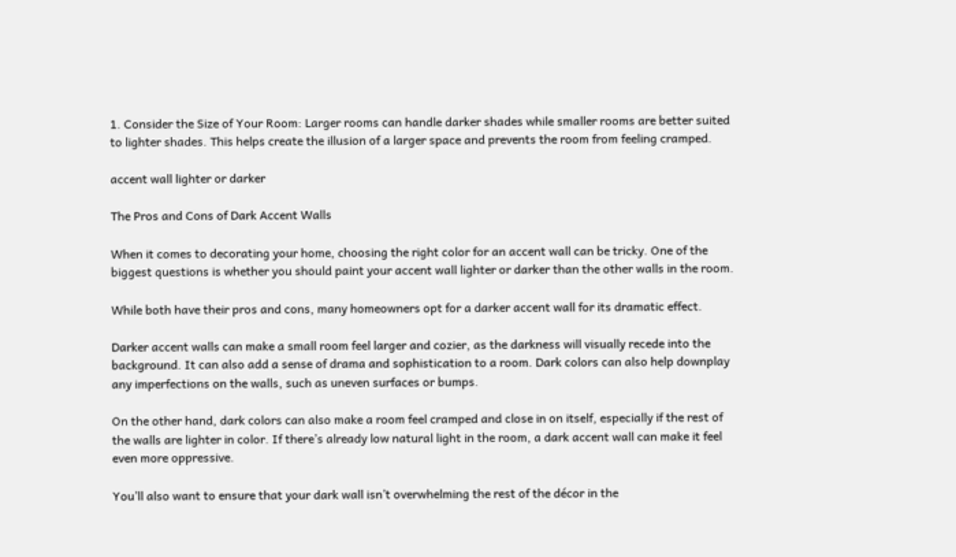1. Consider the Size of Your Room: Larger rooms can handle darker shades while smaller rooms are better suited to lighter shades. This helps create the illusion of a larger space and prevents the room from feeling cramped.

accent wall lighter or darker

The Pros and Cons of Dark Accent Walls

When it comes to decorating your home, choosing the right color for an accent wall can be tricky. One of the biggest questions is whether you should paint your accent wall lighter or darker than the other walls in the room.

While both have their pros and cons, many homeowners opt for a darker accent wall for its dramatic effect.

Darker accent walls can make a small room feel larger and cozier, as the darkness will visually recede into the background. It can also add a sense of drama and sophistication to a room. Dark colors can also help downplay any imperfections on the walls, such as uneven surfaces or bumps.

On the other hand, dark colors can also make a room feel cramped and close in on itself, especially if the rest of the walls are lighter in color. If there’s already low natural light in the room, a dark accent wall can make it feel even more oppressive.

You’ll also want to ensure that your dark wall isn’t overwhelming the rest of the décor in the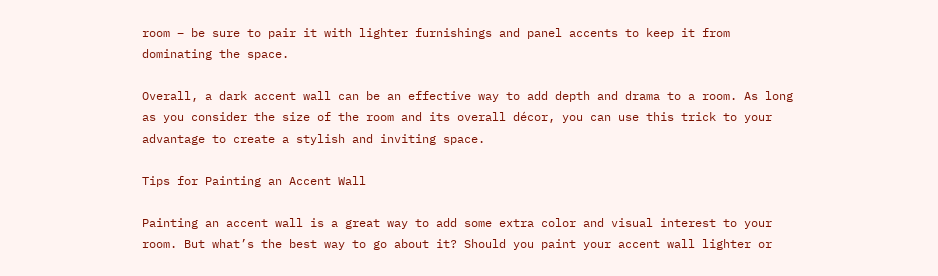room – be sure to pair it with lighter furnishings and panel accents to keep it from dominating the space.

Overall, a dark accent wall can be an effective way to add depth and drama to a room. As long as you consider the size of the room and its overall décor, you can use this trick to your advantage to create a stylish and inviting space.

Tips for Painting an Accent Wall

Painting an accent wall is a great way to add some extra color and visual interest to your room. But what’s the best way to go about it? Should you paint your accent wall lighter or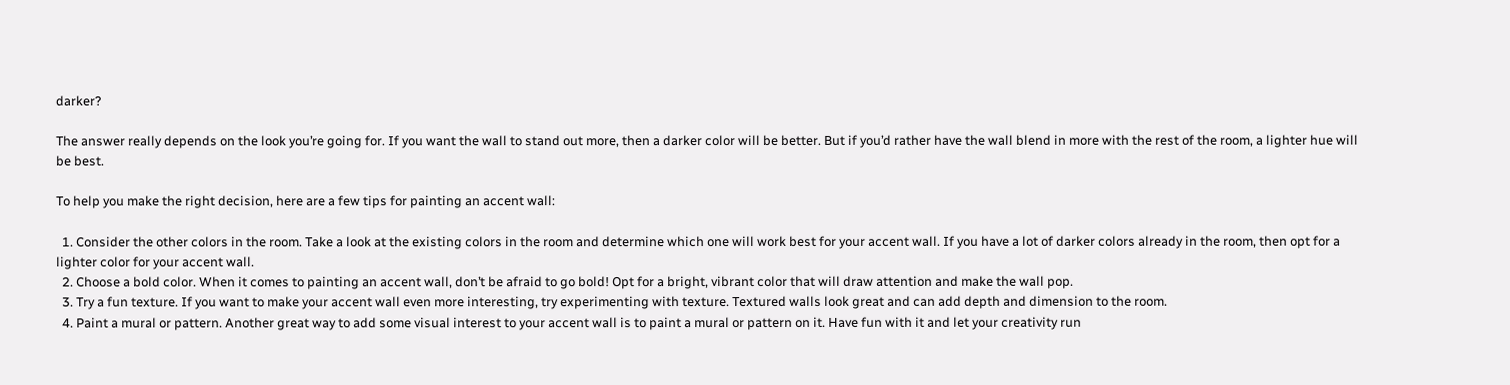darker?

The answer really depends on the look you’re going for. If you want the wall to stand out more, then a darker color will be better. But if you’d rather have the wall blend in more with the rest of the room, a lighter hue will be best.

To help you make the right decision, here are a few tips for painting an accent wall:

  1. Consider the other colors in the room. Take a look at the existing colors in the room and determine which one will work best for your accent wall. If you have a lot of darker colors already in the room, then opt for a lighter color for your accent wall.
  2. Choose a bold color. When it comes to painting an accent wall, don’t be afraid to go bold! Opt for a bright, vibrant color that will draw attention and make the wall pop.
  3. Try a fun texture. If you want to make your accent wall even more interesting, try experimenting with texture. Textured walls look great and can add depth and dimension to the room.
  4. Paint a mural or pattern. Another great way to add some visual interest to your accent wall is to paint a mural or pattern on it. Have fun with it and let your creativity run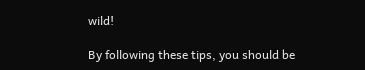wild!

By following these tips, you should be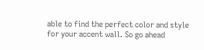able to find the perfect color and style for your accent wall. So go ahead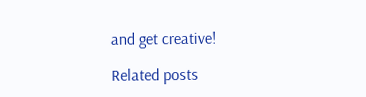and get creative!

Related posts